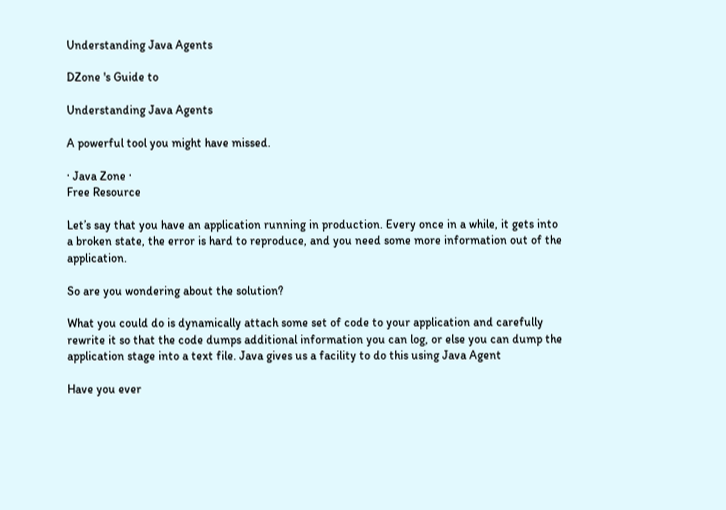Understanding Java Agents

DZone 's Guide to

Understanding Java Agents

A powerful tool you might have missed.

· Java Zone ·
Free Resource

Let’s say that you have an application running in production. Every once in a while, it gets into a broken state, the error is hard to reproduce, and you need some more information out of the application.

So are you wondering about the solution?

What you could do is dynamically attach some set of code to your application and carefully rewrite it so that the code dumps additional information you can log, or else you can dump the application stage into a text file. Java gives us a facility to do this using Java Agent

Have you ever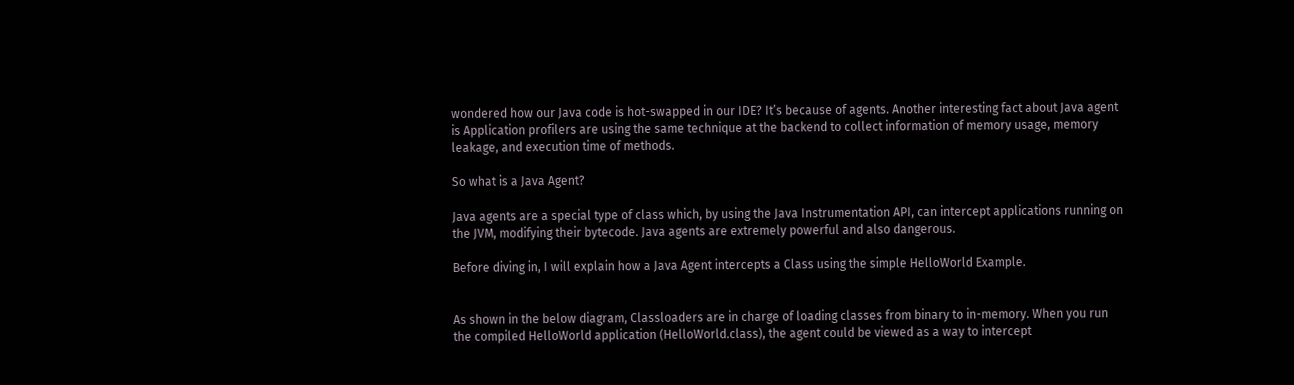wondered how our Java code is hot-swapped in our IDE? It’s because of agents. Another interesting fact about Java agent is Application profilers are using the same technique at the backend to collect information of memory usage, memory leakage, and execution time of methods.

So what is a Java Agent?

Java agents are a special type of class which, by using the Java Instrumentation API, can intercept applications running on the JVM, modifying their bytecode. Java agents are extremely powerful and also dangerous.

Before diving in, I will explain how a Java Agent intercepts a Class using the simple HelloWorld Example.


As shown in the below diagram, Classloaders are in charge of loading classes from binary to in-memory. When you run the compiled HelloWorld application (HelloWorld.class), the agent could be viewed as a way to intercept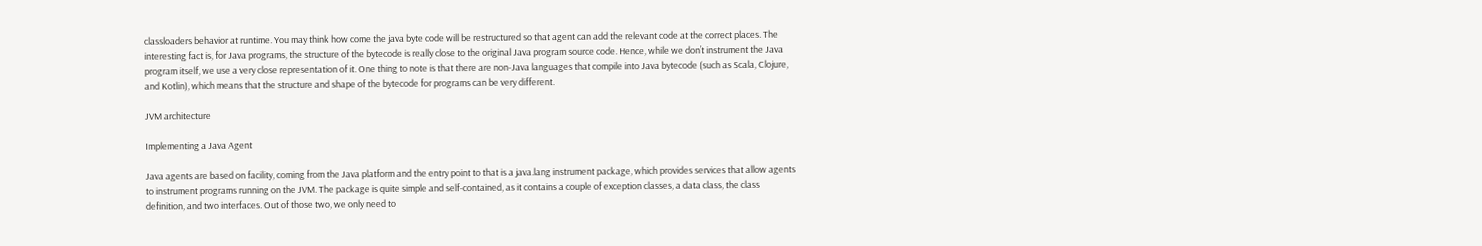classloaders behavior at runtime. You may think how come the java byte code will be restructured so that agent can add the relevant code at the correct places. The interesting fact is, for Java programs, the structure of the bytecode is really close to the original Java program source code. Hence, while we don’t instrument the Java program itself, we use a very close representation of it. One thing to note is that there are non-Java languages that compile into Java bytecode (such as Scala, Clojure, and Kotlin), which means that the structure and shape of the bytecode for programs can be very different.

JVM architecture

Implementing a Java Agent

Java agents are based on facility, coming from the Java platform and the entry point to that is a java.lang instrument package, which provides services that allow agents to instrument programs running on the JVM. The package is quite simple and self-contained, as it contains a couple of exception classes, a data class, the class definition, and two interfaces. Out of those two, we only need to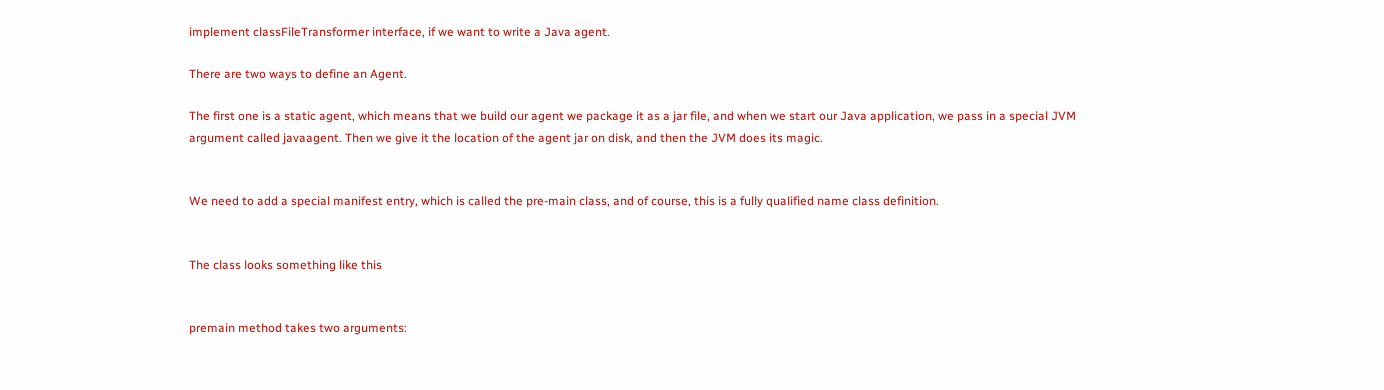implement classFileTransformer interface, if we want to write a Java agent.

There are two ways to define an Agent.

The first one is a static agent, which means that we build our agent we package it as a jar file, and when we start our Java application, we pass in a special JVM argument called javaagent. Then we give it the location of the agent jar on disk, and then the JVM does its magic.


We need to add a special manifest entry, which is called the pre-main class, and of course, this is a fully qualified name class definition.


The class looks something like this


premain method takes two arguments: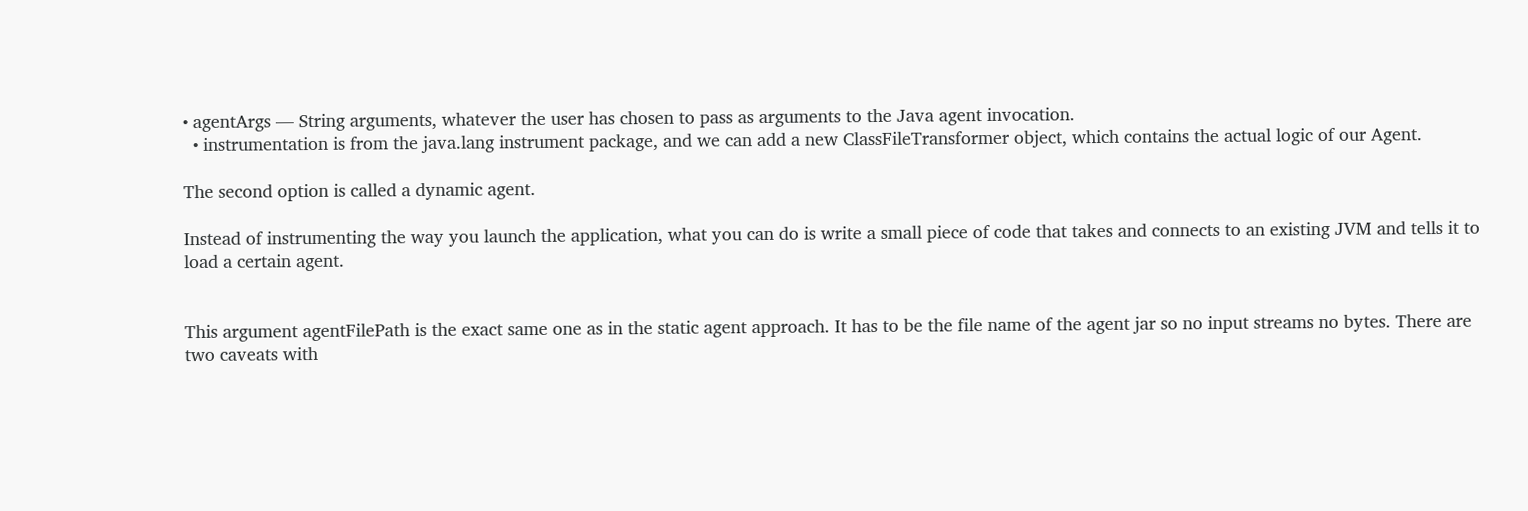• agentArgs — String arguments, whatever the user has chosen to pass as arguments to the Java agent invocation.
  • instrumentation is from the java.lang instrument package, and we can add a new ClassFileTransformer object, which contains the actual logic of our Agent.

The second option is called a dynamic agent.

Instead of instrumenting the way you launch the application, what you can do is write a small piece of code that takes and connects to an existing JVM and tells it to load a certain agent.


This argument agentFilePath is the exact same one as in the static agent approach. It has to be the file name of the agent jar so no input streams no bytes. There are two caveats with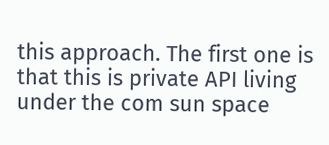this approach. The first one is that this is private API living under the com sun space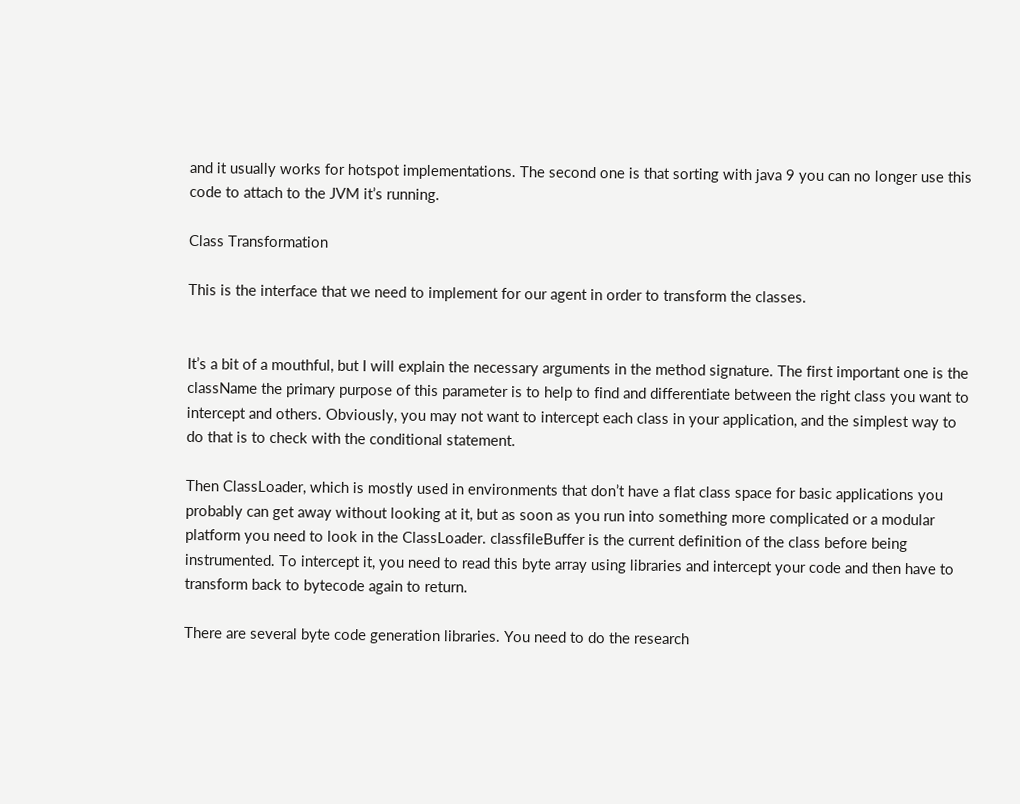and it usually works for hotspot implementations. The second one is that sorting with java 9 you can no longer use this code to attach to the JVM it’s running.

Class Transformation

This is the interface that we need to implement for our agent in order to transform the classes.


It’s a bit of a mouthful, but I will explain the necessary arguments in the method signature. The first important one is the className the primary purpose of this parameter is to help to find and differentiate between the right class you want to intercept and others. Obviously, you may not want to intercept each class in your application, and the simplest way to do that is to check with the conditional statement.

Then ClassLoader, which is mostly used in environments that don’t have a flat class space for basic applications you probably can get away without looking at it, but as soon as you run into something more complicated or a modular platform you need to look in the ClassLoader. classfileBuffer is the current definition of the class before being instrumented. To intercept it, you need to read this byte array using libraries and intercept your code and then have to transform back to bytecode again to return.

There are several byte code generation libraries. You need to do the research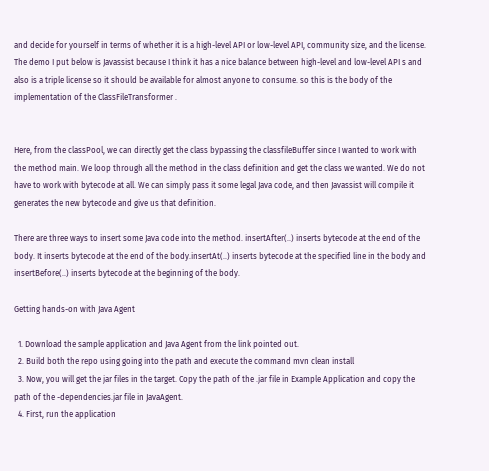and decide for yourself in terms of whether it is a high-level API or low-level API, community size, and the license. The demo I put below is Javassist because I think it has a nice balance between high-level and low-level API s and also is a triple license so it should be available for almost anyone to consume. so this is the body of the implementation of the ClassFileTransformer .


Here, from the classPool, we can directly get the class bypassing the classfileBuffer since I wanted to work with the method main. We loop through all the method in the class definition and get the class we wanted. We do not have to work with bytecode at all. We can simply pass it some legal Java code, and then Javassist will compile it generates the new bytecode and give us that definition.

There are three ways to insert some Java code into the method. insertAfter(..) inserts bytecode at the end of the body. It inserts bytecode at the end of the body.insertAt(..) inserts bytecode at the specified line in the body and insertBefore(..) inserts bytecode at the beginning of the body.

Getting hands-on with Java Agent

  1. Download the sample application and Java Agent from the link pointed out.
  2. Build both the repo using going into the path and execute the command mvn clean install
  3. Now, you will get the jar files in the target. Copy the path of the .jar file in Example Application and copy the path of the -dependencies.jar file in JavaAgent.
  4. First, run the application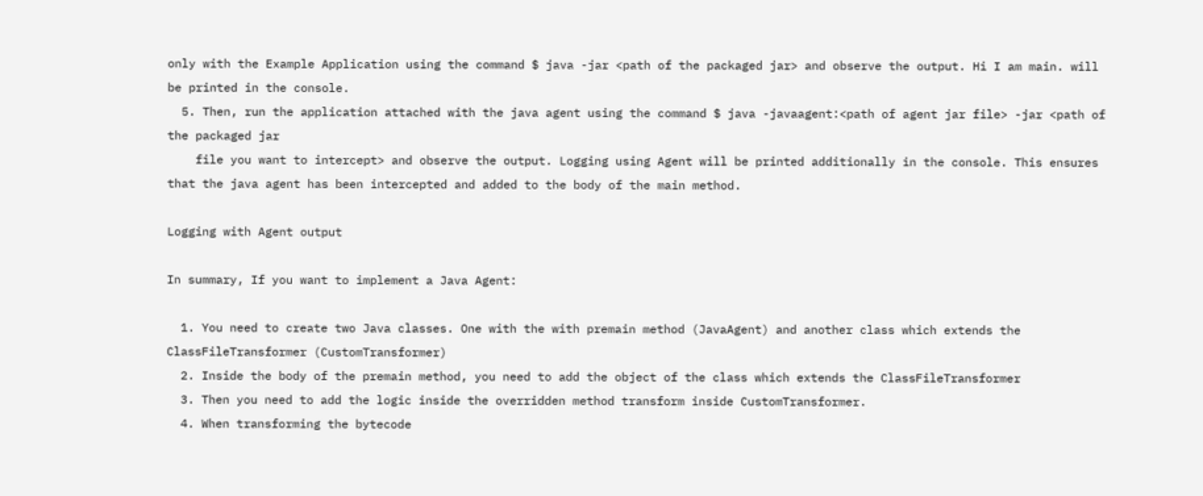only with the Example Application using the command $ java -jar <path of the packaged jar> and observe the output. Hi I am main. will be printed in the console.
  5. Then, run the application attached with the java agent using the command $ java -javaagent:<path of agent jar file> -jar <path of the packaged jar
    file you want to intercept> and observe the output. Logging using Agent will be printed additionally in the console. This ensures that the java agent has been intercepted and added to the body of the main method.

Logging with Agent output

In summary, If you want to implement a Java Agent:

  1. You need to create two Java classes. One with the with premain method (JavaAgent) and another class which extends the ClassFileTransformer (CustomTransformer)
  2. Inside the body of the premain method, you need to add the object of the class which extends the ClassFileTransformer
  3. Then you need to add the logic inside the overridden method transform inside CustomTransformer.
  4. When transforming the bytecode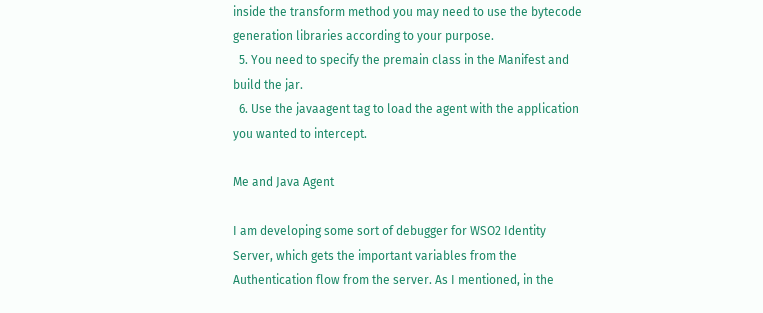inside the transform method you may need to use the bytecode generation libraries according to your purpose.
  5. You need to specify the premain class in the Manifest and build the jar.
  6. Use the javaagent tag to load the agent with the application you wanted to intercept.

Me and Java Agent

I am developing some sort of debugger for WSO2 Identity Server, which gets the important variables from the Authentication flow from the server. As I mentioned, in the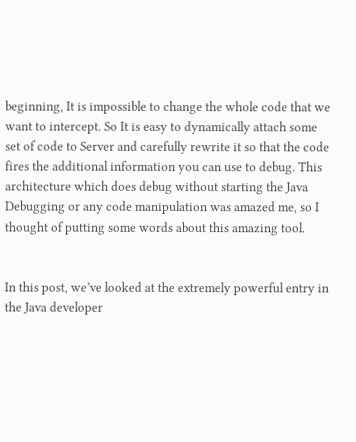beginning, It is impossible to change the whole code that we want to intercept. So It is easy to dynamically attach some set of code to Server and carefully rewrite it so that the code fires the additional information you can use to debug. This architecture which does debug without starting the Java Debugging or any code manipulation was amazed me, so I thought of putting some words about this amazing tool.


In this post, we’ve looked at the extremely powerful entry in the Java developer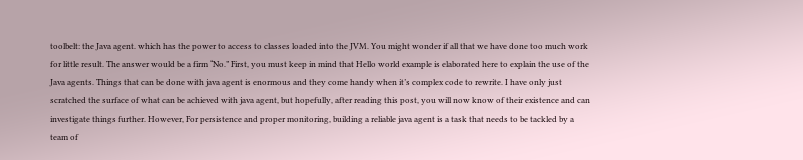toolbelt: the Java agent. which has the power to access to classes loaded into the JVM. You might wonder if all that we have done too much work for little result. The answer would be a firm “No.” First, you must keep in mind that Hello world example is elaborated here to explain the use of the Java agents. Things that can be done with java agent is enormous and they come handy when it’s complex code to rewrite. I have only just scratched the surface of what can be achieved with java agent, but hopefully, after reading this post, you will now know of their existence and can investigate things further. However, For persistence and proper monitoring, building a reliable java agent is a task that needs to be tackled by a team of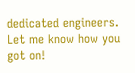dedicated engineers. Let me know how you got on!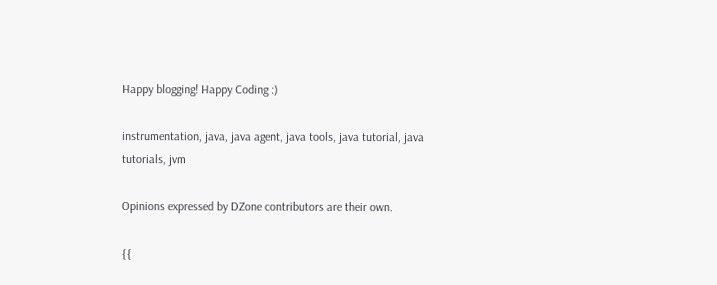Happy blogging! Happy Coding :)

instrumentation, java, java agent, java tools, java tutorial, java tutorials, jvm

Opinions expressed by DZone contributors are their own.

{{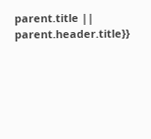parent.title || parent.header.title}}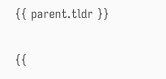{{ parent.tldr }}

{{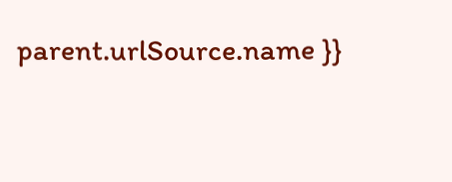parent.urlSource.name }}